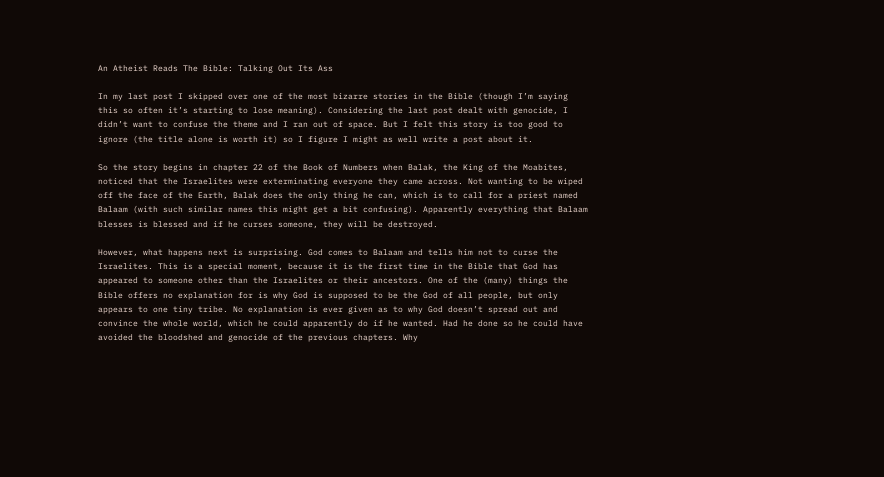An Atheist Reads The Bible: Talking Out Its Ass

In my last post I skipped over one of the most bizarre stories in the Bible (though I’m saying this so often it’s starting to lose meaning). Considering the last post dealt with genocide, I didn’t want to confuse the theme and I ran out of space. But I felt this story is too good to ignore (the title alone is worth it) so I figure I might as well write a post about it.

So the story begins in chapter 22 of the Book of Numbers when Balak, the King of the Moabites, noticed that the Israelites were exterminating everyone they came across. Not wanting to be wiped off the face of the Earth, Balak does the only thing he can, which is to call for a priest named Balaam (with such similar names this might get a bit confusing). Apparently everything that Balaam blesses is blessed and if he curses someone, they will be destroyed.

However, what happens next is surprising. God comes to Balaam and tells him not to curse the Israelites. This is a special moment, because it is the first time in the Bible that God has appeared to someone other than the Israelites or their ancestors. One of the (many) things the Bible offers no explanation for is why God is supposed to be the God of all people, but only appears to one tiny tribe. No explanation is ever given as to why God doesn’t spread out and convince the whole world, which he could apparently do if he wanted. Had he done so he could have avoided the bloodshed and genocide of the previous chapters. Why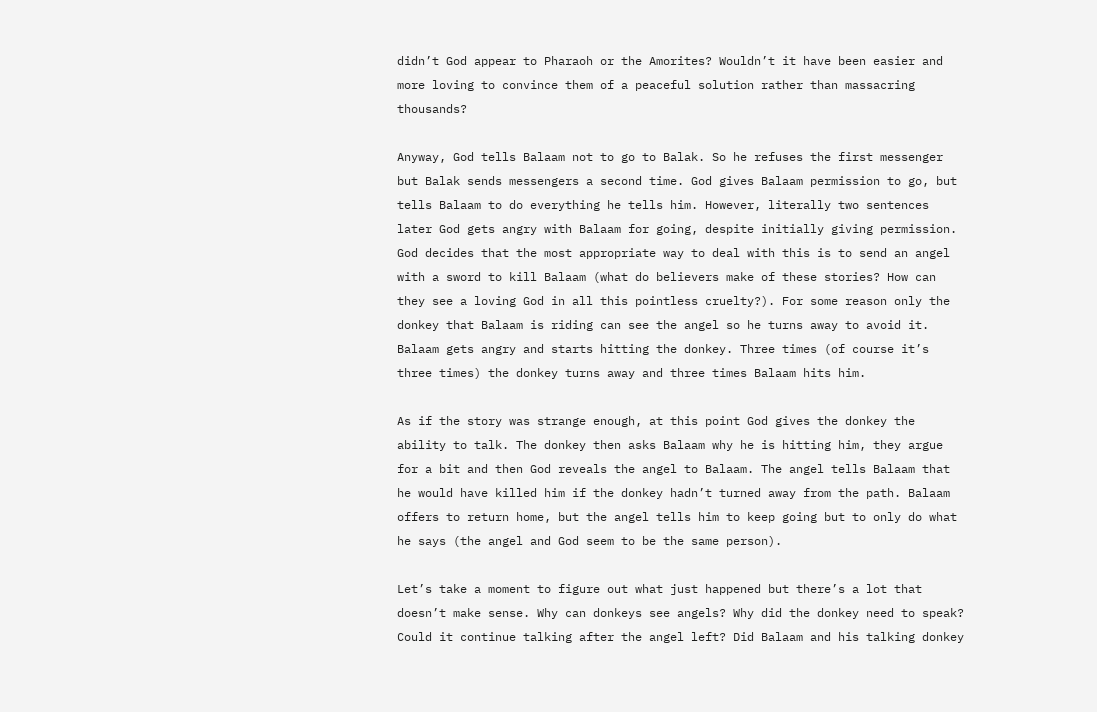didn’t God appear to Pharaoh or the Amorites? Wouldn’t it have been easier and more loving to convince them of a peaceful solution rather than massacring thousands?

Anyway, God tells Balaam not to go to Balak. So he refuses the first messenger but Balak sends messengers a second time. God gives Balaam permission to go, but tells Balaam to do everything he tells him. However, literally two sentences later God gets angry with Balaam for going, despite initially giving permission. God decides that the most appropriate way to deal with this is to send an angel with a sword to kill Balaam (what do believers make of these stories? How can they see a loving God in all this pointless cruelty?). For some reason only the donkey that Balaam is riding can see the angel so he turns away to avoid it. Balaam gets angry and starts hitting the donkey. Three times (of course it’s three times) the donkey turns away and three times Balaam hits him.

As if the story was strange enough, at this point God gives the donkey the ability to talk. The donkey then asks Balaam why he is hitting him, they argue for a bit and then God reveals the angel to Balaam. The angel tells Balaam that he would have killed him if the donkey hadn’t turned away from the path. Balaam offers to return home, but the angel tells him to keep going but to only do what he says (the angel and God seem to be the same person).

Let’s take a moment to figure out what just happened but there’s a lot that doesn’t make sense. Why can donkeys see angels? Why did the donkey need to speak? Could it continue talking after the angel left? Did Balaam and his talking donkey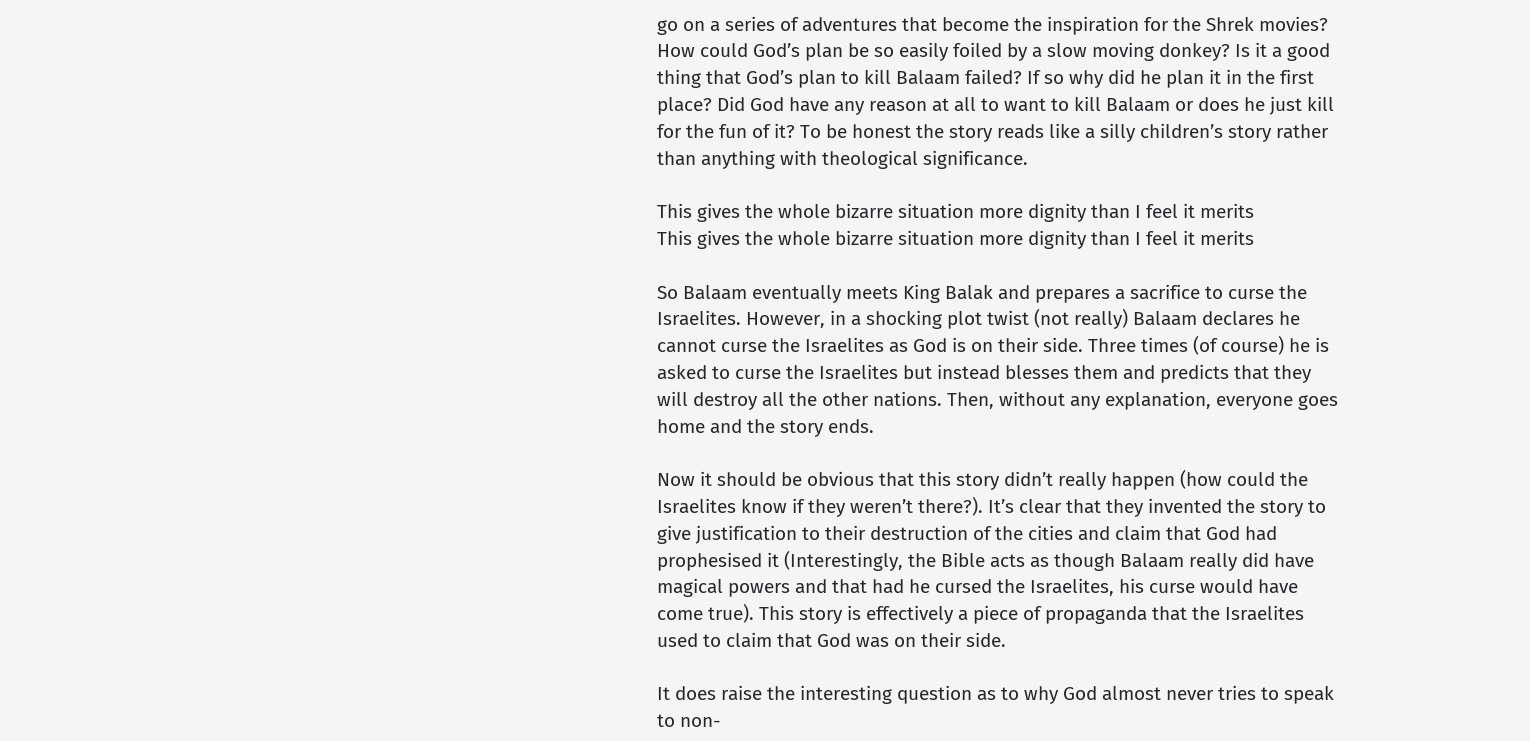go on a series of adventures that become the inspiration for the Shrek movies? How could God’s plan be so easily foiled by a slow moving donkey? Is it a good thing that God’s plan to kill Balaam failed? If so why did he plan it in the first place? Did God have any reason at all to want to kill Balaam or does he just kill for the fun of it? To be honest the story reads like a silly children’s story rather than anything with theological significance.

This gives the whole bizarre situation more dignity than I feel it merits
This gives the whole bizarre situation more dignity than I feel it merits

So Balaam eventually meets King Balak and prepares a sacrifice to curse the Israelites. However, in a shocking plot twist (not really) Balaam declares he cannot curse the Israelites as God is on their side. Three times (of course) he is asked to curse the Israelites but instead blesses them and predicts that they will destroy all the other nations. Then, without any explanation, everyone goes home and the story ends.

Now it should be obvious that this story didn’t really happen (how could the Israelites know if they weren’t there?). It’s clear that they invented the story to give justification to their destruction of the cities and claim that God had prophesised it (Interestingly, the Bible acts as though Balaam really did have magical powers and that had he cursed the Israelites, his curse would have come true). This story is effectively a piece of propaganda that the Israelites used to claim that God was on their side.

It does raise the interesting question as to why God almost never tries to speak to non-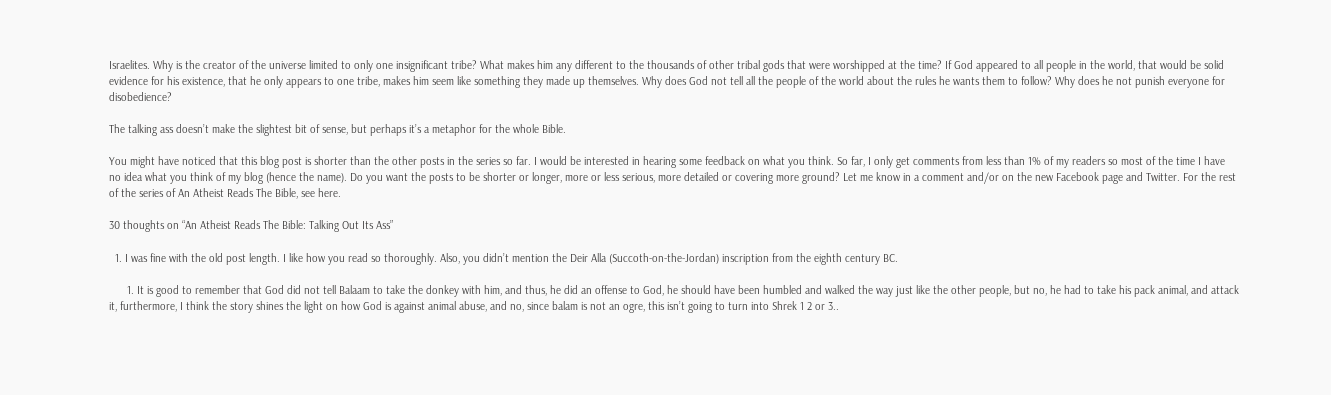Israelites. Why is the creator of the universe limited to only one insignificant tribe? What makes him any different to the thousands of other tribal gods that were worshipped at the time? If God appeared to all people in the world, that would be solid evidence for his existence, that he only appears to one tribe, makes him seem like something they made up themselves. Why does God not tell all the people of the world about the rules he wants them to follow? Why does he not punish everyone for disobedience?

The talking ass doesn’t make the slightest bit of sense, but perhaps it’s a metaphor for the whole Bible.

You might have noticed that this blog post is shorter than the other posts in the series so far. I would be interested in hearing some feedback on what you think. So far, I only get comments from less than 1% of my readers so most of the time I have no idea what you think of my blog (hence the name). Do you want the posts to be shorter or longer, more or less serious, more detailed or covering more ground? Let me know in a comment and/or on the new Facebook page and Twitter. For the rest of the series of An Atheist Reads The Bible, see here.

30 thoughts on “An Atheist Reads The Bible: Talking Out Its Ass”

  1. I was fine with the old post length. I like how you read so thoroughly. Also, you didn’t mention the Deir Alla (Succoth-on-the-Jordan) inscription from the eighth century BC.

      1. It is good to remember that God did not tell Balaam to take the donkey with him, and thus, he did an offense to God, he should have been humbled and walked the way just like the other people, but no, he had to take his pack animal, and attack it, furthermore, I think the story shines the light on how God is against animal abuse, and no, since balam is not an ogre, this isn’t going to turn into Shrek 1 2 or 3..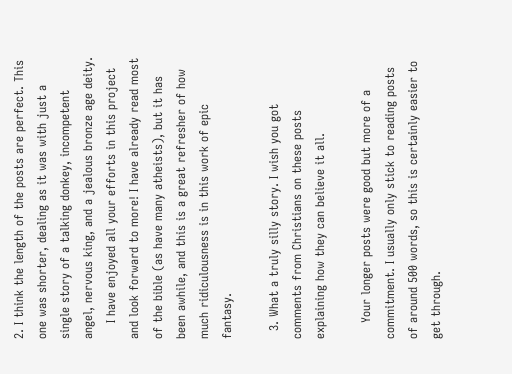2. I think the length of the posts are perfect. This one was shorter, dealing as it was with just a single story of a talking donkey, incompetent angel, nervous king, and a jealous bronze age deity.
    I have enjoyed all your efforts in this project and look forward to more! I have already read most of the bible (as have many atheists), but it has been awhile, and this is a great refresher of how much ridiculousness is in this work of epic fantasy.

  3. What a truly silly story. I wish you got comments from Christians on these posts explaining how they can believe it all.

    Your longer posts were good but more of a commitment. I usually only stick to reading posts of around 500 words, so this is certainly easier to get through.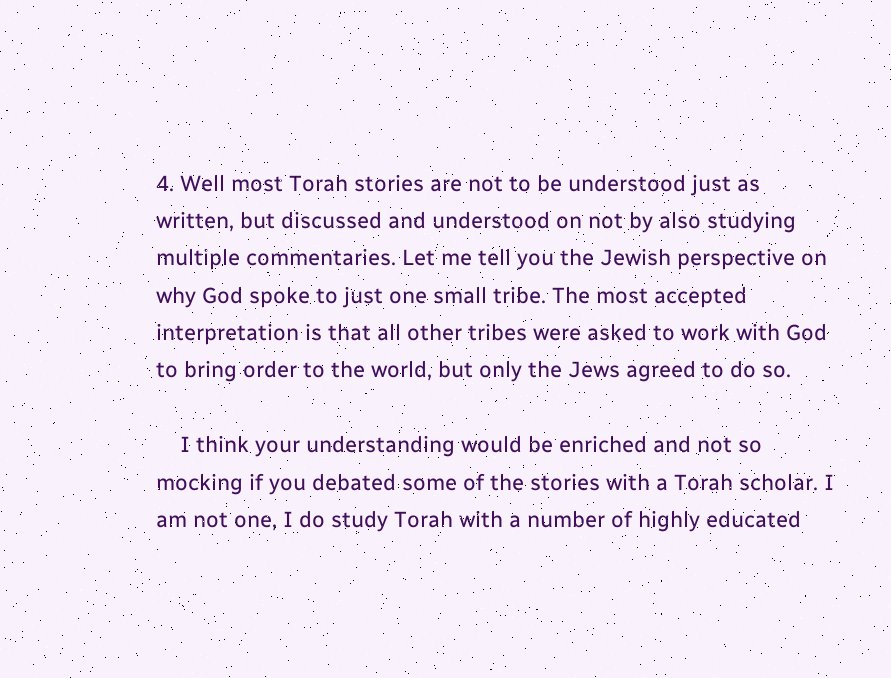4. Well most Torah stories are not to be understood just as written, but discussed and understood on not by also studying multiple commentaries. Let me tell you the Jewish perspective on why God spoke to just one small tribe. The most accepted interpretation is that all other tribes were asked to work with God to bring order to the world, but only the Jews agreed to do so.

    I think your understanding would be enriched and not so mocking if you debated some of the stories with a Torah scholar. I am not one, I do study Torah with a number of highly educated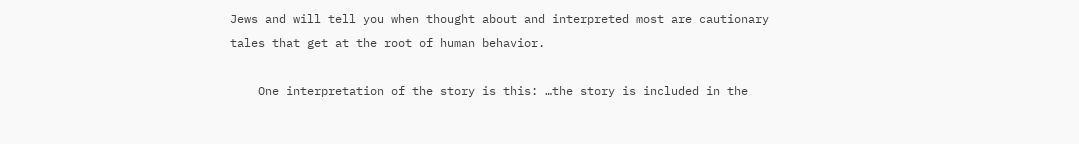Jews and will tell you when thought about and interpreted most are cautionary tales that get at the root of human behavior.

    One interpretation of the story is this: …the story is included in the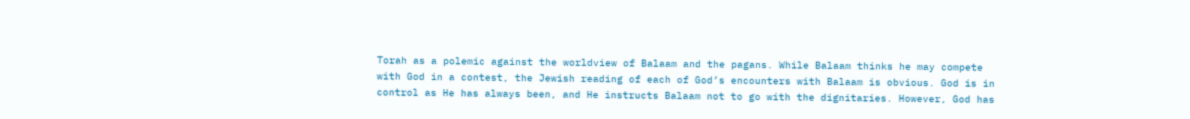Torah as a polemic against the worldview of Balaam and the pagans. While Balaam thinks he may compete with God in a contest, the Jewish reading of each of God’s encounters with Balaam is obvious. God is in control as He has always been, and He instructs Balaam not to go with the dignitaries. However, God has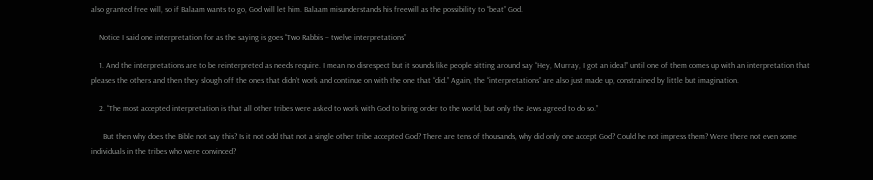also granted free will, so if Balaam wants to go, God will let him. Balaam misunderstands his freewill as the possibility to “beat” God.

    Notice I said one interpretation for as the saying is goes “Two Rabbis – twelve interpretations”

    1. And the interpretations are to be reinterpreted as needs require. I mean no disrespect but it sounds like people sitting around say “Hey, Murray, I got an idea!” until one of them comes up with an interpretation that pleases the others and then they slough off the ones that didn’t work and continue on with the one that “did.” Again, the “interpretations” are also just made up, constrained by little but imagination.

    2. “The most accepted interpretation is that all other tribes were asked to work with God to bring order to the world, but only the Jews agreed to do so.”

      But then why does the Bible not say this? Is it not odd that not a single other tribe accepted God? There are tens of thousands, why did only one accept God? Could he not impress them? Were there not even some individuals in the tribes who were convinced?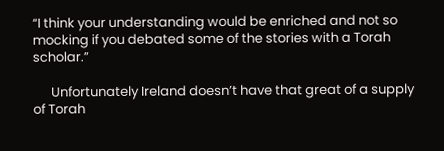“I think your understanding would be enriched and not so mocking if you debated some of the stories with a Torah scholar.”

      Unfortunately Ireland doesn’t have that great of a supply of Torah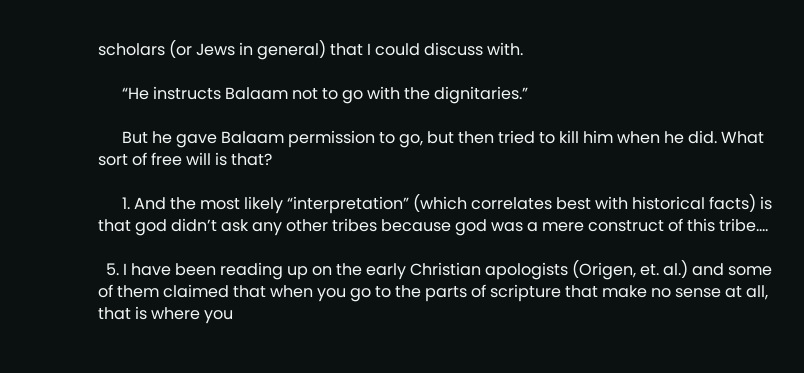scholars (or Jews in general) that I could discuss with.

      “He instructs Balaam not to go with the dignitaries.”

      But he gave Balaam permission to go, but then tried to kill him when he did. What sort of free will is that?

      1. And the most likely “interpretation” (which correlates best with historical facts) is that god didn’t ask any other tribes because god was a mere construct of this tribe….

  5. I have been reading up on the early Christian apologists (Origen, et. al.) and some of them claimed that when you go to the parts of scripture that make no sense at all, that is where you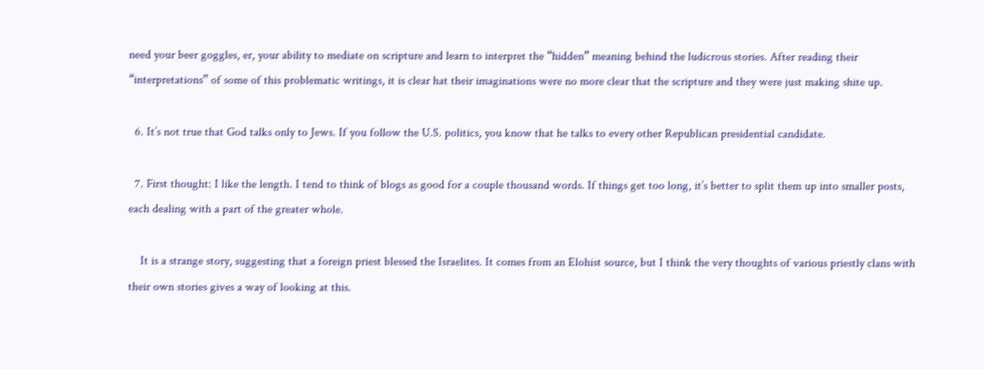need your beer goggles, er, your ability to mediate on scripture and learn to interpret the “hidden” meaning behind the ludicrous stories. After reading their “interpretations” of some of this problematic writings, it is clear hat their imaginations were no more clear that the scripture and they were just making shite up.

  6. It’s not true that God talks only to Jews. If you follow the U.S. politics, you know that he talks to every other Republican presidential candidate.

  7. First thought: I like the length. I tend to think of blogs as good for a couple thousand words. If things get too long, it’s better to split them up into smaller posts, each dealing with a part of the greater whole.

    It is a strange story, suggesting that a foreign priest blessed the Israelites. It comes from an Elohist source, but I think the very thoughts of various priestly clans with their own stories gives a way of looking at this.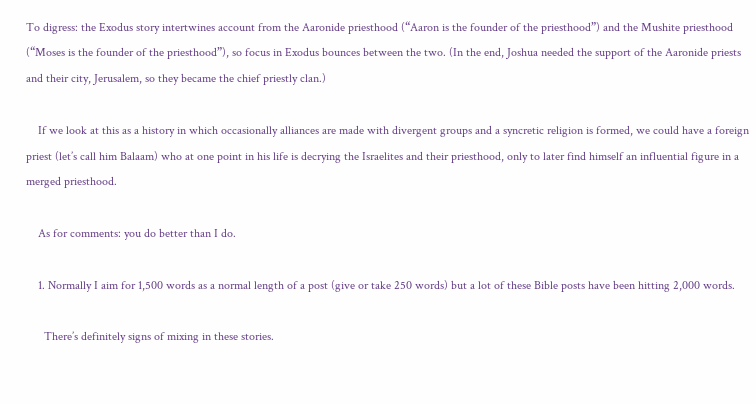To digress: the Exodus story intertwines account from the Aaronide priesthood (“Aaron is the founder of the priesthood”) and the Mushite priesthood (“Moses is the founder of the priesthood”), so focus in Exodus bounces between the two. (In the end, Joshua needed the support of the Aaronide priests and their city, Jerusalem, so they became the chief priestly clan.)

    If we look at this as a history in which occasionally alliances are made with divergent groups and a syncretic religion is formed, we could have a foreign priest (let’s call him Balaam) who at one point in his life is decrying the Israelites and their priesthood, only to later find himself an influential figure in a merged priesthood.

    As for comments: you do better than I do.

    1. Normally I aim for 1,500 words as a normal length of a post (give or take 250 words) but a lot of these Bible posts have been hitting 2,000 words.

      There’s definitely signs of mixing in these stories.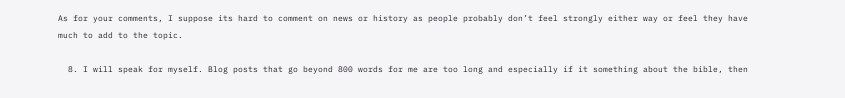As for your comments, I suppose its hard to comment on news or history as people probably don’t feel strongly either way or feel they have much to add to the topic.

  8. I will speak for myself. Blog posts that go beyond 800 words for me are too long and especially if it something about the bible, then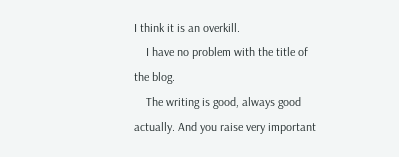I think it is an overkill.
    I have no problem with the title of the blog.
    The writing is good, always good actually. And you raise very important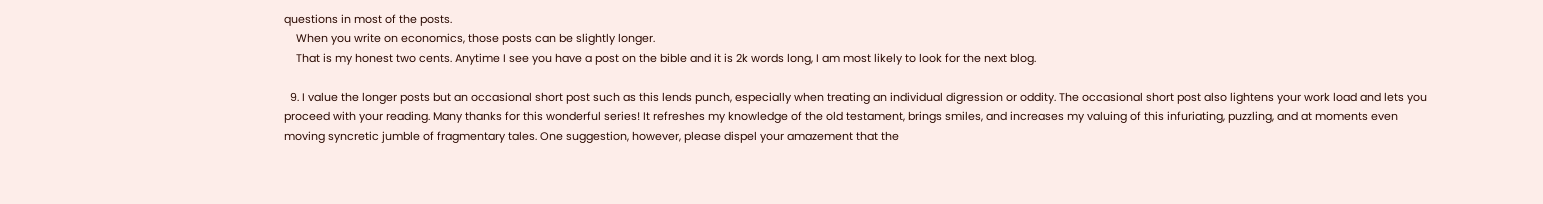questions in most of the posts.
    When you write on economics, those posts can be slightly longer.
    That is my honest two cents. Anytime I see you have a post on the bible and it is 2k words long, I am most likely to look for the next blog.

  9. I value the longer posts but an occasional short post such as this lends punch, especially when treating an individual digression or oddity. The occasional short post also lightens your work load and lets you proceed with your reading. Many thanks for this wonderful series! It refreshes my knowledge of the old testament, brings smiles, and increases my valuing of this infuriating, puzzling, and at moments even moving syncretic jumble of fragmentary tales. One suggestion, however, please dispel your amazement that the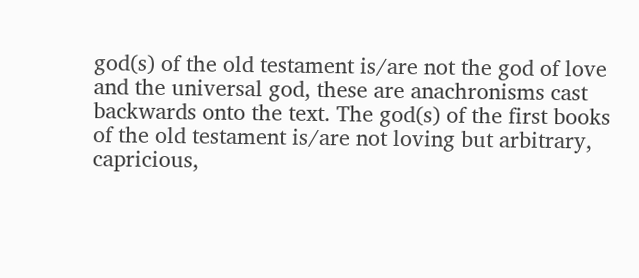god(s) of the old testament is/are not the god of love and the universal god, these are anachronisms cast backwards onto the text. The god(s) of the first books of the old testament is/are not loving but arbitrary, capricious,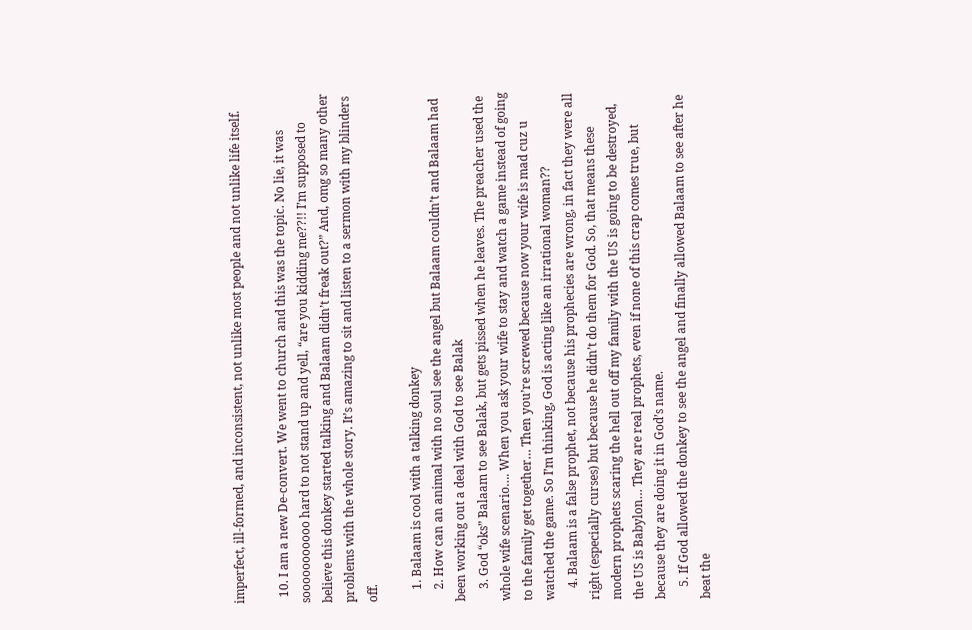imperfect, ill-formed, and inconsistent, not unlike most people and not unlike life itself.

  10. I am a new De-convert. We went to church and this was the topic. No lie, it was sooooooooooo hard to not stand up and yell, “are you kidding me??!! I’m supposed to believe this donkey started talking and Balaam didn’t freak out?” And, omg so many other problems with the whole story. It’s amazing to sit and listen to a sermon with my blinders off.

    1. Balaam is cool with a talking donkey
    2. How can an animal with no soul see the angel but Balaam couldn’t and Balaam had been working out a deal with God to see Balak
    3. God “oks” Balaam to see Balak, but gets pissed when he leaves. The preacher used the whole wife scenario…. When you ask your wife to stay and watch a game instead of going to the family get together… Then you’re screwed because now your wife is mad cuz u watched the game. So I’m thinking, God is acting like an irrational woman??
    4. Balaam is a false prophet, not because his prophecies are wrong, in fact they were all right (especially curses) but because he didn’t do them for God. So, that means these modern prophets scaring the hell out off my family with the US is going to be destroyed, the US is Babylon… They are real prophets, even if none of this crap comes true, but because they are doing it in God’s name.
    5. If God allowed the donkey to see the angel and finally allowed Balaam to see after he beat the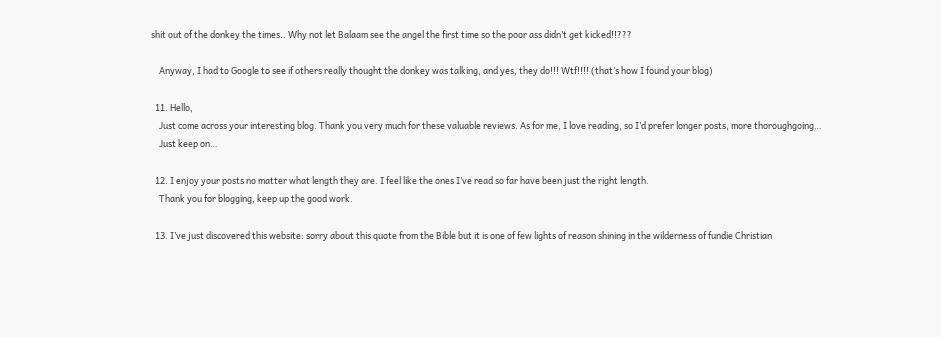shit out of the donkey the times.. Why not let Balaam see the angel the first time so the poor ass didn’t get kicked!!???

    Anyway, I had to Google to see if others really thought the donkey was talking, and yes, they do!!! Wtf!!!! (that’s how I found your blog)

  11. Hello,
    Just come across your interesting blog. Thank you very much for these valuable reviews. As for me, I love reading, so I’d prefer longer posts, more thoroughgoing…
    Just keep on…

  12. I enjoy your posts no matter what length they are. I feel like the ones I’ve read so far have been just the right length.
    Thank you for blogging, keep up the good work.

  13. I’ve just discovered this website: sorry about this quote from the Bible but it is one of few lights of reason shining in the wilderness of fundie Christian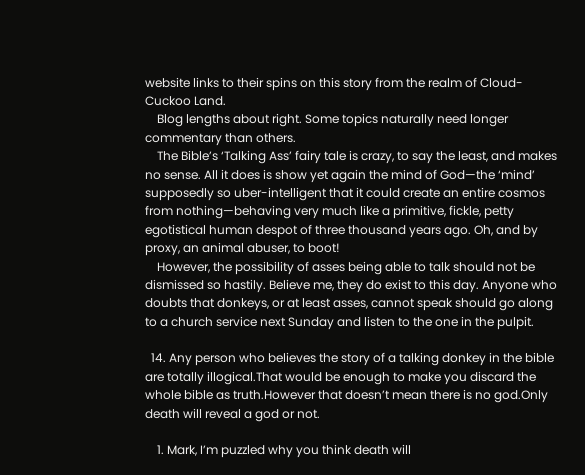website links to their spins on this story from the realm of Cloud-Cuckoo Land.
    Blog lengths about right. Some topics naturally need longer commentary than others.
    The Bible’s ‘Talking Ass’ fairy tale is crazy, to say the least, and makes no sense. All it does is show yet again the mind of God—the ‘mind’ supposedly so uber-intelligent that it could create an entire cosmos from nothing—behaving very much like a primitive, fickle, petty egotistical human despot of three thousand years ago. Oh, and by proxy, an animal abuser, to boot!
    However, the possibility of asses being able to talk should not be dismissed so hastily. Believe me, they do exist to this day. Anyone who doubts that donkeys, or at least asses, cannot speak should go along to a church service next Sunday and listen to the one in the pulpit.

  14. Any person who believes the story of a talking donkey in the bible are totally illogical.That would be enough to make you discard the whole bible as truth.However that doesn’t mean there is no god.Only death will reveal a god or not.

    1. Mark, I’m puzzled why you think death will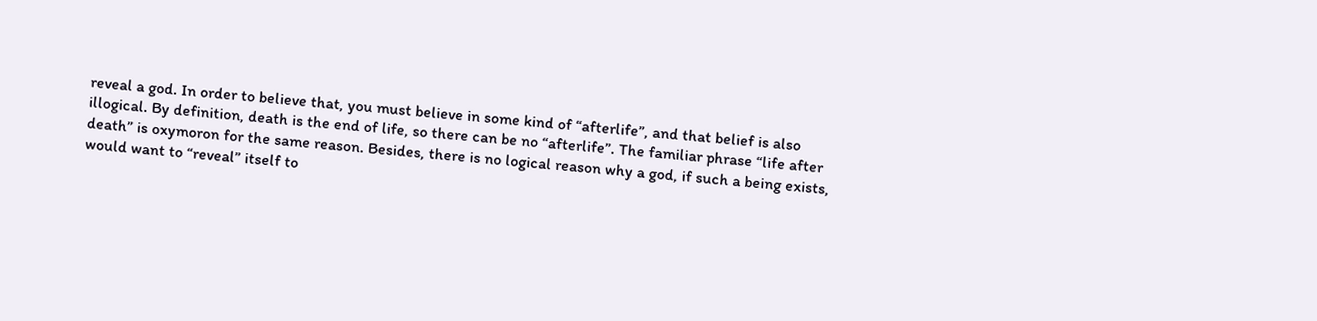reveal a god. In order to believe that, you must believe in some kind of “afterlife”, and that belief is also illogical. By definition, death is the end of life, so there can be no “afterlife”. The familiar phrase “life after death” is oxymoron for the same reason. Besides, there is no logical reason why a god, if such a being exists, would want to “reveal” itself to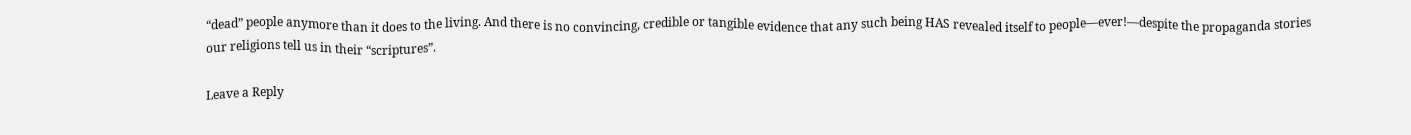“dead” people anymore than it does to the living. And there is no convincing, credible or tangible evidence that any such being HAS revealed itself to people—ever!—despite the propaganda stories our religions tell us in their “scriptures”.

Leave a Reply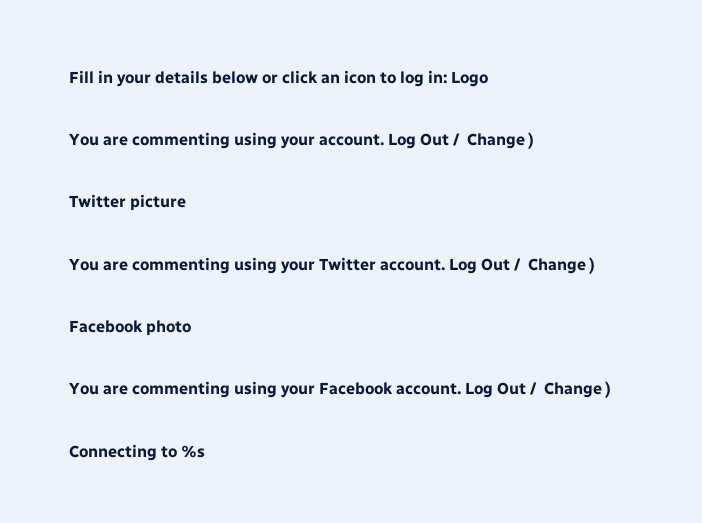Fill in your details below or click an icon to log in: Logo

You are commenting using your account. Log Out /  Change )

Twitter picture

You are commenting using your Twitter account. Log Out /  Change )

Facebook photo

You are commenting using your Facebook account. Log Out /  Change )

Connecting to %s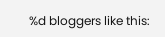%d bloggers like this: